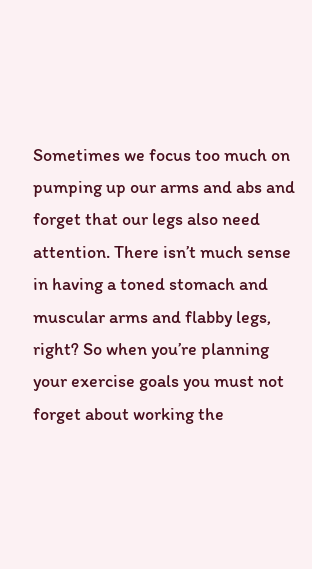Sometimes we focus too much on pumping up our arms and abs and forget that our legs also need attention. There isn’t much sense in having a toned stomach and muscular arms and flabby legs, right? So when you’re planning your exercise goals you must not forget about working the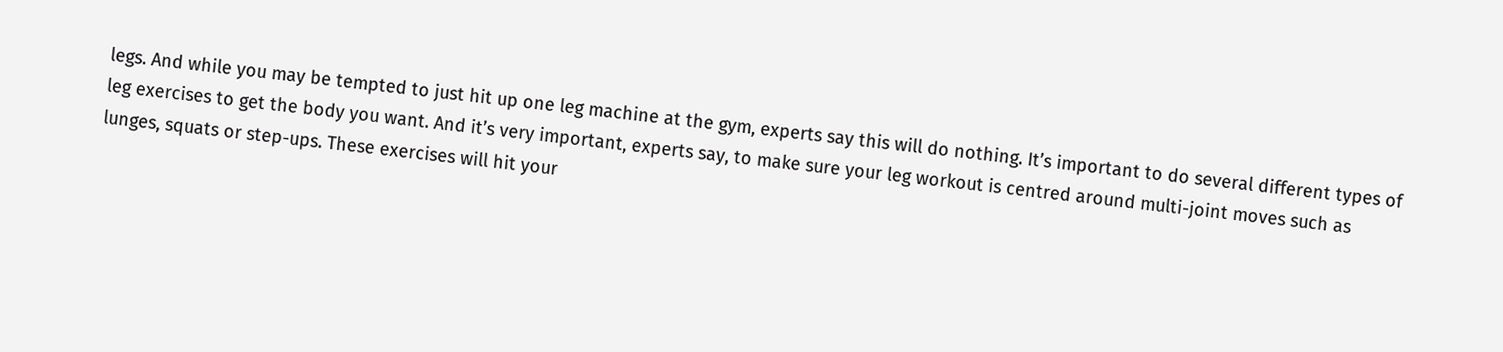legs. And while you may be tempted to just hit up one leg machine at the gym, experts say this will do nothing. It’s important to do several different types of leg exercises to get the body you want. And it’s very important, experts say, to make sure your leg workout is centred around multi-joint moves such as lunges, squats or step-ups. These exercises will hit your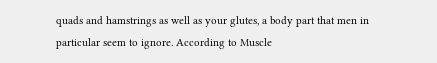quads and hamstrings as well as your glutes, a body part that men in particular seem to ignore. According to Muscle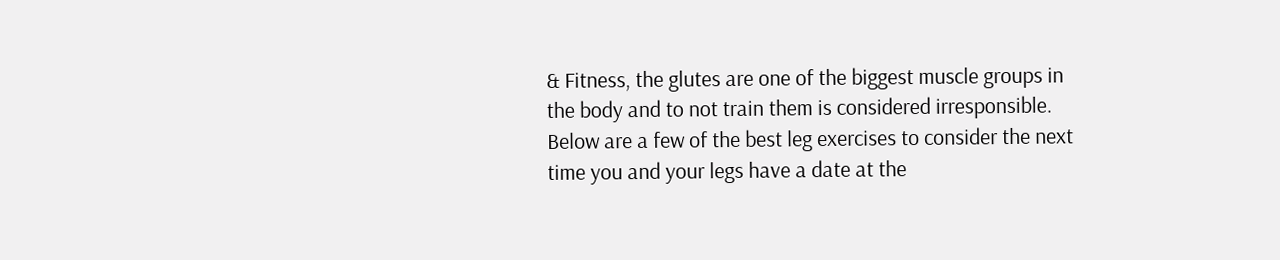& Fitness, the glutes are one of the biggest muscle groups in the body and to not train them is considered irresponsible. Below are a few of the best leg exercises to consider the next time you and your legs have a date at the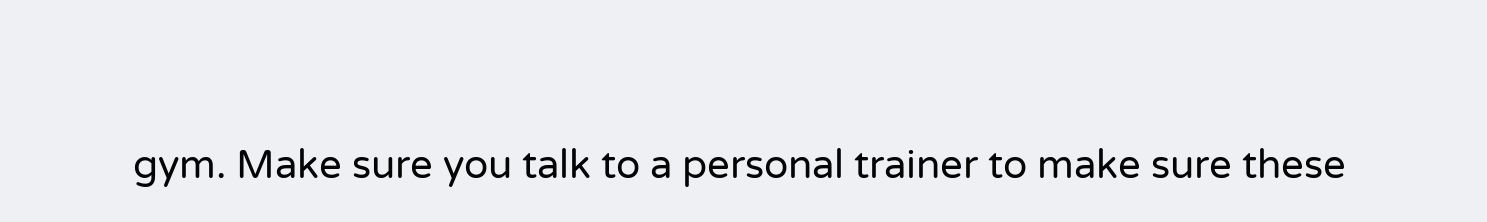gym. Make sure you talk to a personal trainer to make sure these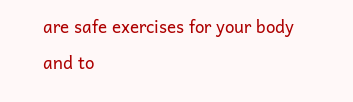are safe exercises for your body and to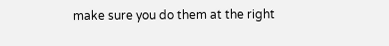make sure you do them at the right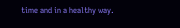time and in a healthy way.